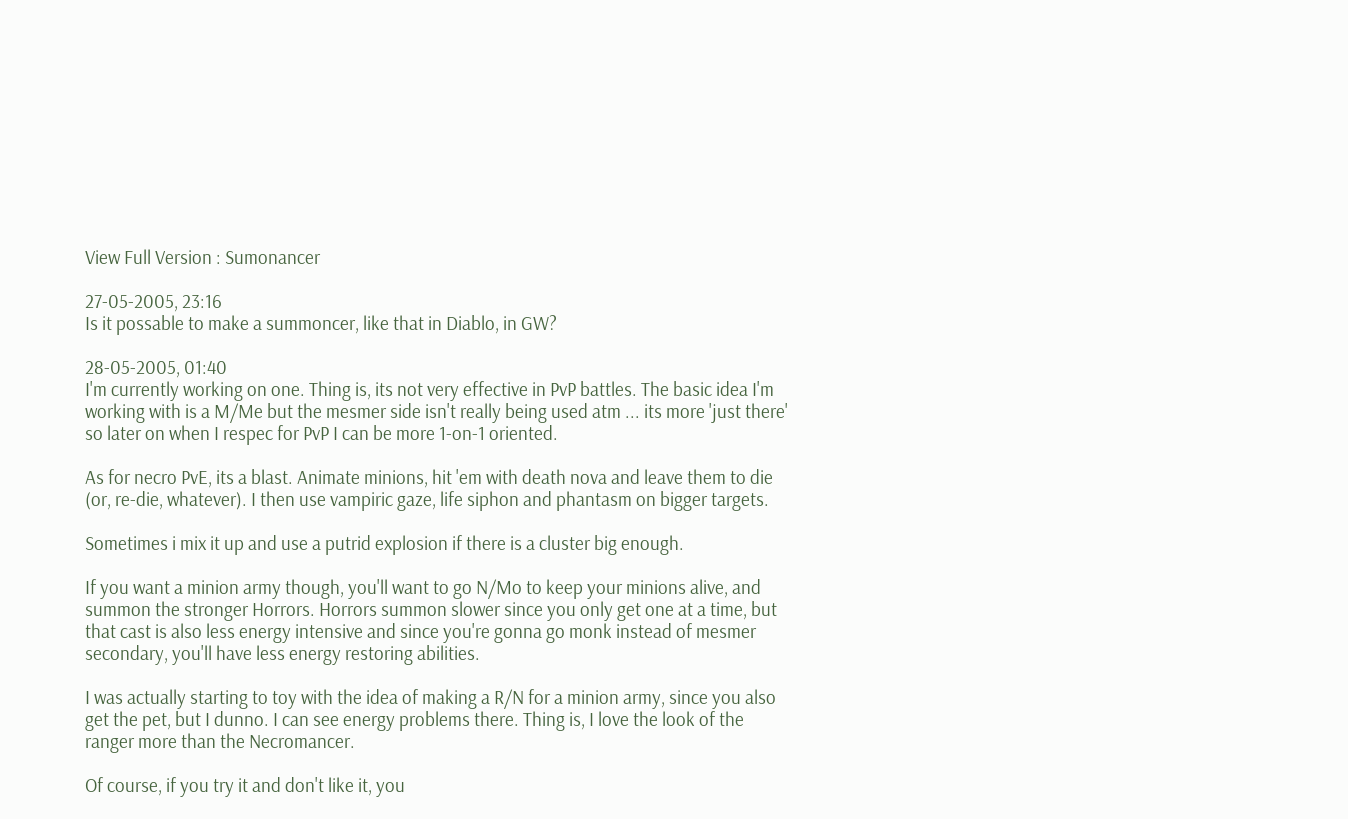View Full Version : Sumonancer

27-05-2005, 23:16
Is it possable to make a summoncer, like that in Diablo, in GW?

28-05-2005, 01:40
I'm currently working on one. Thing is, its not very effective in PvP battles. The basic idea I'm working with is a M/Me but the mesmer side isn't really being used atm ... its more 'just there' so later on when I respec for PvP I can be more 1-on-1 oriented.

As for necro PvE, its a blast. Animate minions, hit 'em with death nova and leave them to die (or, re-die, whatever). I then use vampiric gaze, life siphon and phantasm on bigger targets.

Sometimes i mix it up and use a putrid explosion if there is a cluster big enough.

If you want a minion army though, you'll want to go N/Mo to keep your minions alive, and summon the stronger Horrors. Horrors summon slower since you only get one at a time, but that cast is also less energy intensive and since you're gonna go monk instead of mesmer secondary, you'll have less energy restoring abilities.

I was actually starting to toy with the idea of making a R/N for a minion army, since you also get the pet, but I dunno. I can see energy problems there. Thing is, I love the look of the ranger more than the Necromancer.

Of course, if you try it and don't like it, you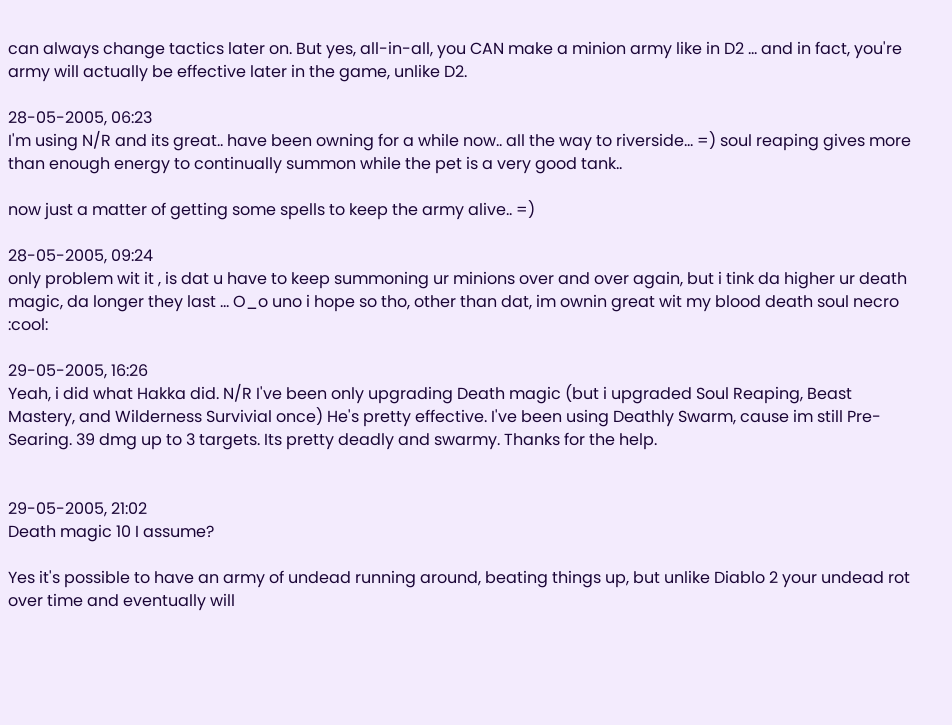can always change tactics later on. But yes, all-in-all, you CAN make a minion army like in D2 ... and in fact, you're army will actually be effective later in the game, unlike D2.

28-05-2005, 06:23
I'm using N/R and its great.. have been owning for a while now.. all the way to riverside... =) soul reaping gives more than enough energy to continually summon while the pet is a very good tank..

now just a matter of getting some spells to keep the army alive.. =)

28-05-2005, 09:24
only problem wit it , is dat u have to keep summoning ur minions over and over again, but i tink da higher ur death magic, da longer they last ... O_o uno i hope so tho, other than dat, im ownin great wit my blood death soul necro :cool:

29-05-2005, 16:26
Yeah, i did what Hakka did. N/R I've been only upgrading Death magic (but i upgraded Soul Reaping, Beast Mastery, and Wilderness Survivial once) He's pretty effective. I've been using Deathly Swarm, cause im still Pre-Searing. 39 dmg up to 3 targets. Its pretty deadly and swarmy. Thanks for the help.


29-05-2005, 21:02
Death magic 10 I assume?

Yes it's possible to have an army of undead running around, beating things up, but unlike Diablo 2 your undead rot over time and eventually will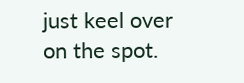just keel over on the spot.